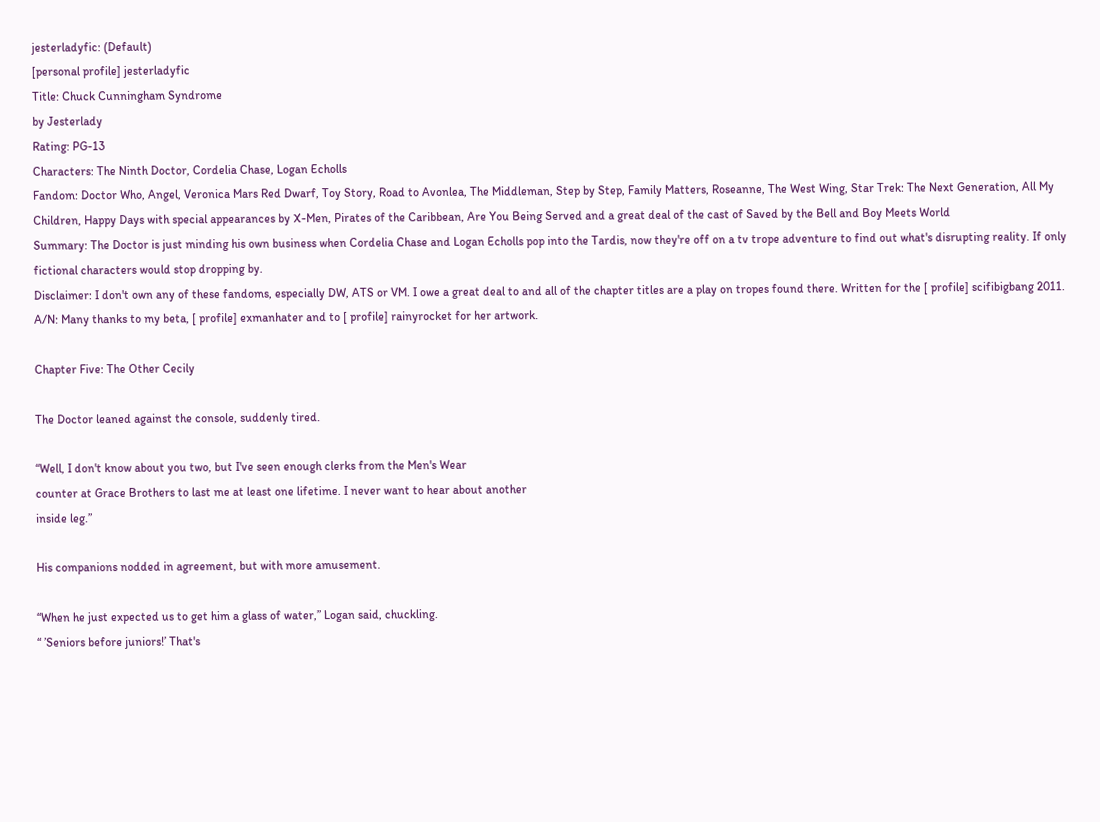jesterladyfic: (Default)
[personal profile] jesterladyfic
Title: Chuck Cunningham Syndrome
by Jesterlady
Rating: PG-13
Characters: The Ninth Doctor, Cordelia Chase, Logan Echolls
Fandom: Doctor Who, Angel, Veronica Mars Red Dwarf, Toy Story, Road to Avonlea, The Middleman, Step by Step, Family Matters, Roseanne, The West Wing, Star Trek: The Next Generation, All My Children, Happy Days with special appearances by X-Men, Pirates of the Caribbean, Are You Being Served and a great deal of the cast of Saved by the Bell and Boy Meets World
Summary: The Doctor is just minding his own business when Cordelia Chase and Logan Echolls pop into the Tardis, now they're off on a tv trope adventure to find out what's disrupting reality. If only fictional characters would stop dropping by.
Disclaimer: I don't own any of these fandoms, especially DW, ATS or VM. I owe a great deal to and all of the chapter titles are a play on tropes found there. Written for the [ profile] scifibigbang 2011.
A/N: Many thanks to my beta, [ profile] exmanhater and to [ profile] rainyrocket for her artwork.

Chapter Five: The Other Cecily

The Doctor leaned against the console, suddenly tired.

“Well, I don't know about you two, but I've seen enough clerks from the Men's Wear
counter at Grace Brothers to last me at least one lifetime. I never want to hear about another
inside leg.”

His companions nodded in agreement, but with more amusement.

“When he just expected us to get him a glass of water,” Logan said, chuckling.
“ ’Seniors before juniors!’ That's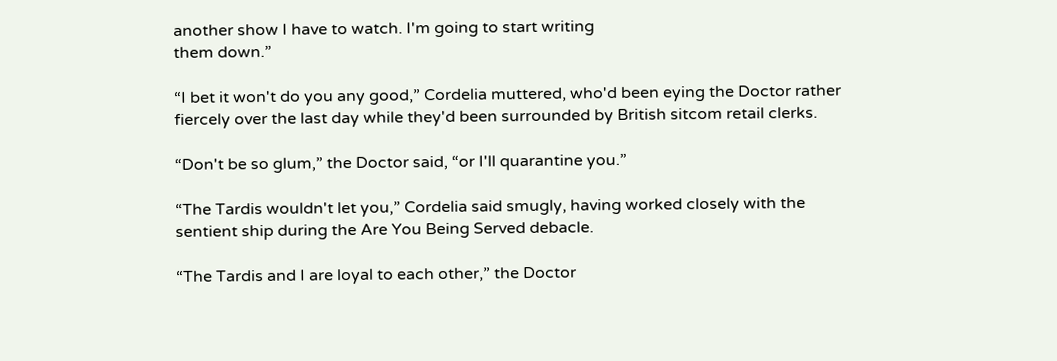another show I have to watch. I'm going to start writing
them down.”

“I bet it won't do you any good,” Cordelia muttered, who'd been eying the Doctor rather
fiercely over the last day while they'd been surrounded by British sitcom retail clerks.

“Don't be so glum,” the Doctor said, “or I'll quarantine you.”

“The Tardis wouldn't let you,” Cordelia said smugly, having worked closely with the
sentient ship during the Are You Being Served debacle.

“The Tardis and I are loyal to each other,” the Doctor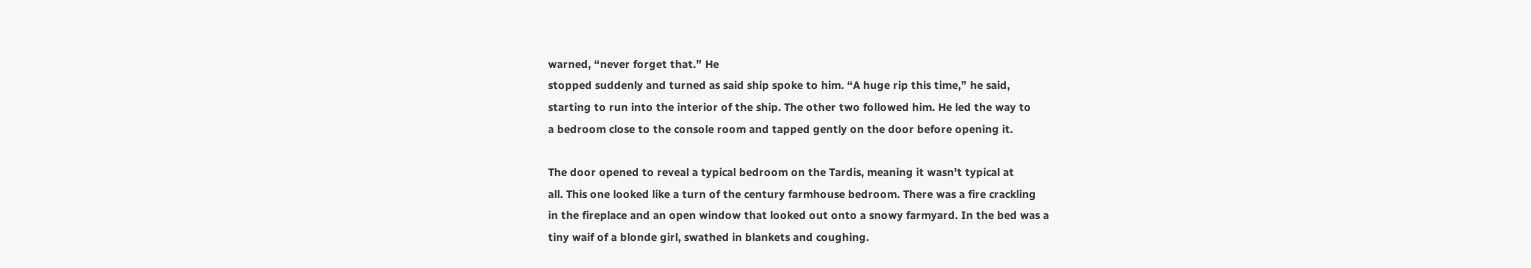warned, “never forget that.” He
stopped suddenly and turned as said ship spoke to him. “A huge rip this time,” he said,
starting to run into the interior of the ship. The other two followed him. He led the way to
a bedroom close to the console room and tapped gently on the door before opening it.

The door opened to reveal a typical bedroom on the Tardis, meaning it wasn't typical at
all. This one looked like a turn of the century farmhouse bedroom. There was a fire crackling
in the fireplace and an open window that looked out onto a snowy farmyard. In the bed was a
tiny waif of a blonde girl, swathed in blankets and coughing.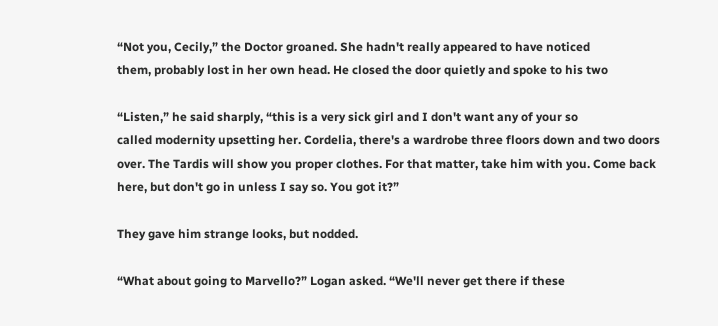“Not you, Cecily,” the Doctor groaned. She hadn't really appeared to have noticed
them, probably lost in her own head. He closed the door quietly and spoke to his two

“Listen,” he said sharply, “this is a very sick girl and I don't want any of your so
called modernity upsetting her. Cordelia, there's a wardrobe three floors down and two doors
over. The Tardis will show you proper clothes. For that matter, take him with you. Come back
here, but don't go in unless I say so. You got it?”

They gave him strange looks, but nodded.

“What about going to Marvello?” Logan asked. “We'll never get there if these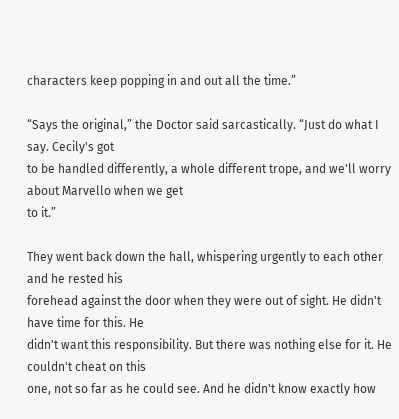characters keep popping in and out all the time.”

“Says the original,” the Doctor said sarcastically. “Just do what I say. Cecily's got
to be handled differently, a whole different trope, and we'll worry about Marvello when we get
to it.”

They went back down the hall, whispering urgently to each other and he rested his
forehead against the door when they were out of sight. He didn't have time for this. He
didn't want this responsibility. But there was nothing else for it. He couldn't cheat on this
one, not so far as he could see. And he didn't know exactly how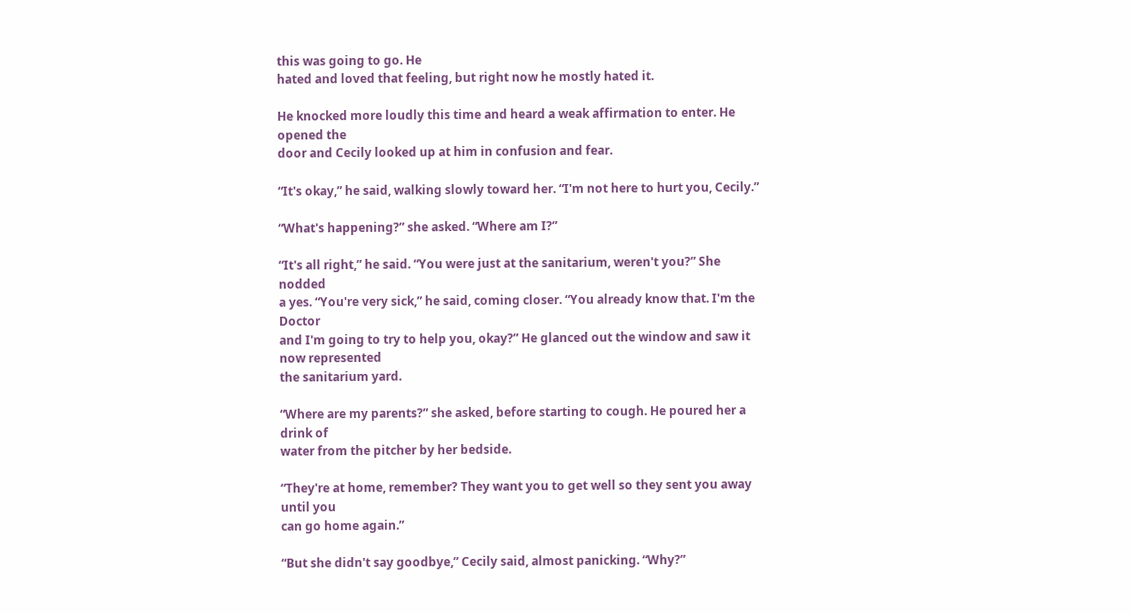this was going to go. He
hated and loved that feeling, but right now he mostly hated it.

He knocked more loudly this time and heard a weak affirmation to enter. He opened the
door and Cecily looked up at him in confusion and fear.

“It's okay,” he said, walking slowly toward her. “I'm not here to hurt you, Cecily.”

“What's happening?” she asked. “Where am I?”

“It's all right,” he said. “You were just at the sanitarium, weren't you?” She nodded
a yes. “You're very sick,” he said, coming closer. “You already know that. I'm the Doctor
and I'm going to try to help you, okay?” He glanced out the window and saw it now represented
the sanitarium yard.

“Where are my parents?” she asked, before starting to cough. He poured her a drink of
water from the pitcher by her bedside.

“They're at home, remember? They want you to get well so they sent you away until you
can go home again.”

“But she didn't say goodbye,” Cecily said, almost panicking. “Why?”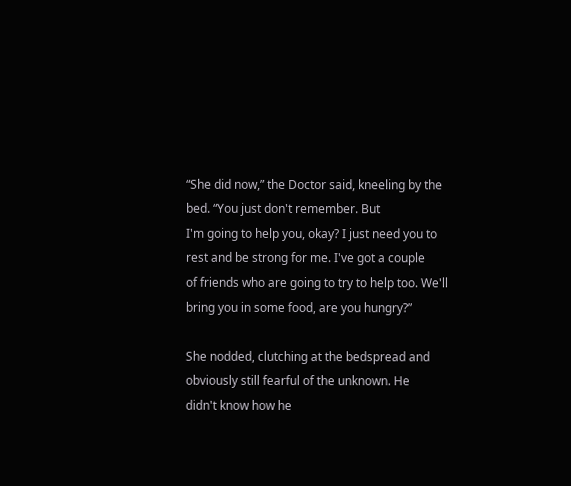“She did now,” the Doctor said, kneeling by the bed. “You just don't remember. But
I'm going to help you, okay? I just need you to rest and be strong for me. I've got a couple
of friends who are going to try to help too. We'll bring you in some food, are you hungry?”

She nodded, clutching at the bedspread and obviously still fearful of the unknown. He
didn't know how he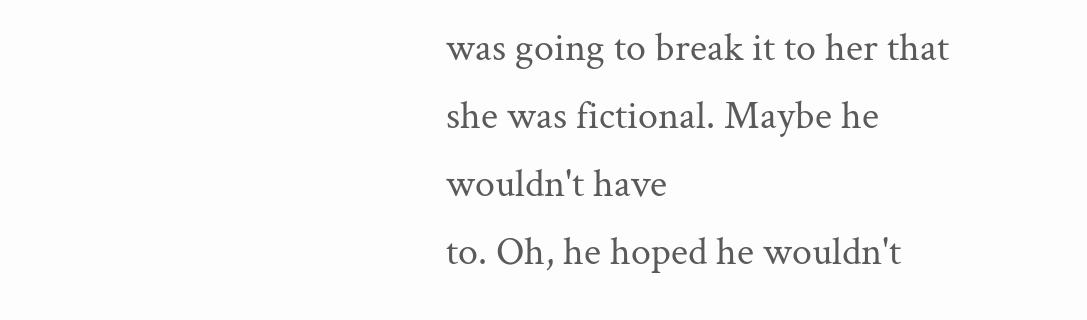was going to break it to her that she was fictional. Maybe he wouldn't have
to. Oh, he hoped he wouldn't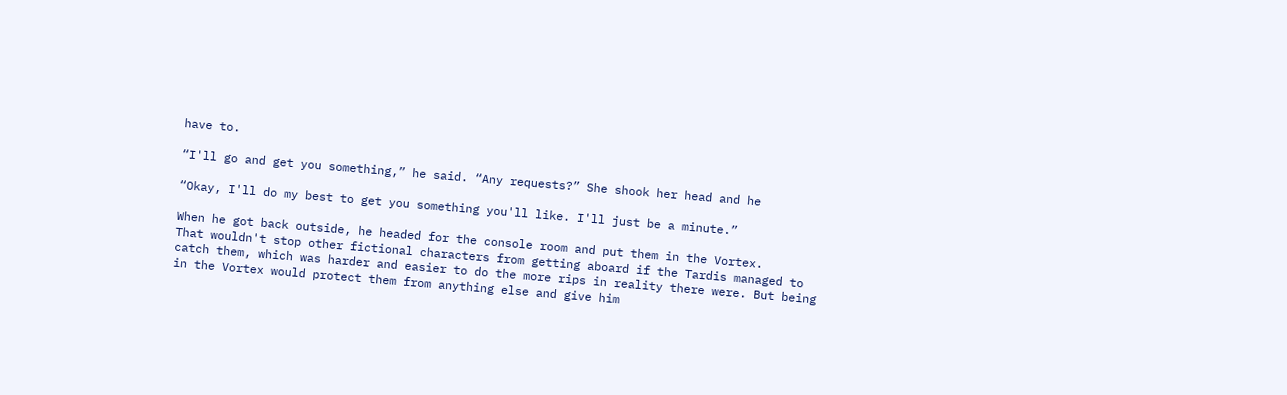have to.

“I'll go and get you something,” he said. “Any requests?” She shook her head and he

“Okay, I'll do my best to get you something you'll like. I'll just be a minute.”

When he got back outside, he headed for the console room and put them in the Vortex.
That wouldn't stop other fictional characters from getting aboard if the Tardis managed to
catch them, which was harder and easier to do the more rips in reality there were. But being
in the Vortex would protect them from anything else and give him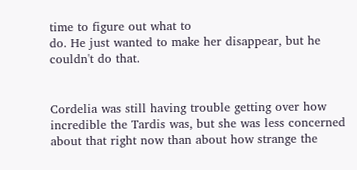time to figure out what to
do. He just wanted to make her disappear, but he couldn't do that.


Cordelia was still having trouble getting over how incredible the Tardis was, but she was less concerned about that right now than about how strange the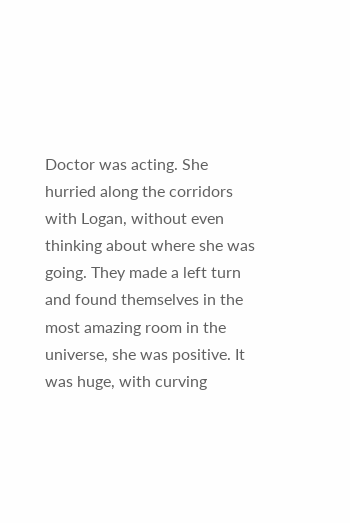Doctor was acting. She hurried along the corridors with Logan, without even thinking about where she was going. They made a left turn and found themselves in the most amazing room in the universe, she was positive. It was huge, with curving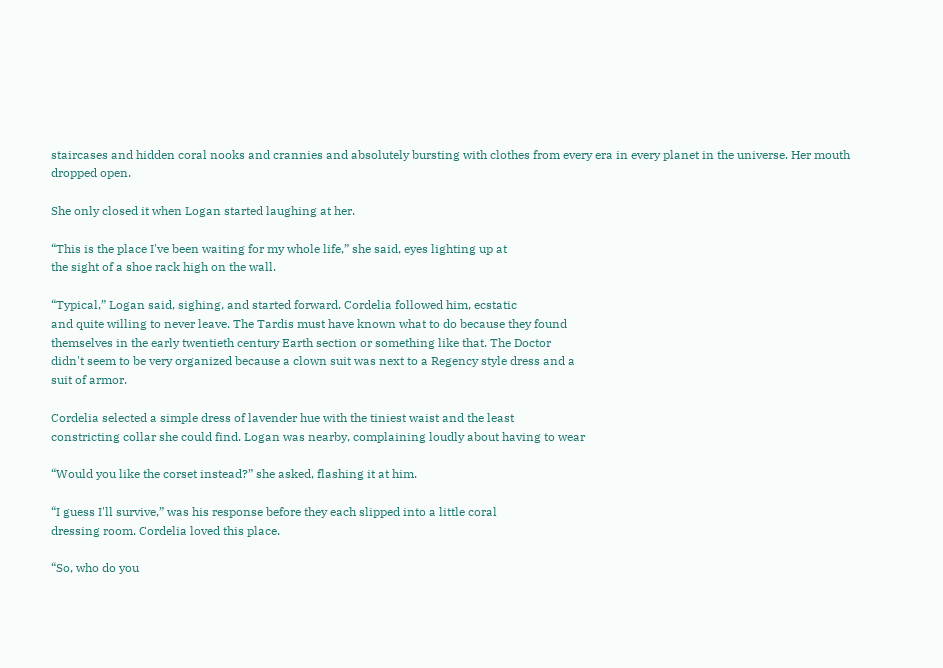staircases and hidden coral nooks and crannies and absolutely bursting with clothes from every era in every planet in the universe. Her mouth dropped open.

She only closed it when Logan started laughing at her.

“This is the place I've been waiting for my whole life,” she said, eyes lighting up at
the sight of a shoe rack high on the wall.

“Typical,” Logan said, sighing, and started forward. Cordelia followed him, ecstatic
and quite willing to never leave. The Tardis must have known what to do because they found
themselves in the early twentieth century Earth section or something like that. The Doctor
didn't seem to be very organized because a clown suit was next to a Regency style dress and a
suit of armor.

Cordelia selected a simple dress of lavender hue with the tiniest waist and the least
constricting collar she could find. Logan was nearby, complaining loudly about having to wear

“Would you like the corset instead?” she asked, flashing it at him.

“I guess I'll survive,” was his response before they each slipped into a little coral
dressing room. Cordelia loved this place.

“So, who do you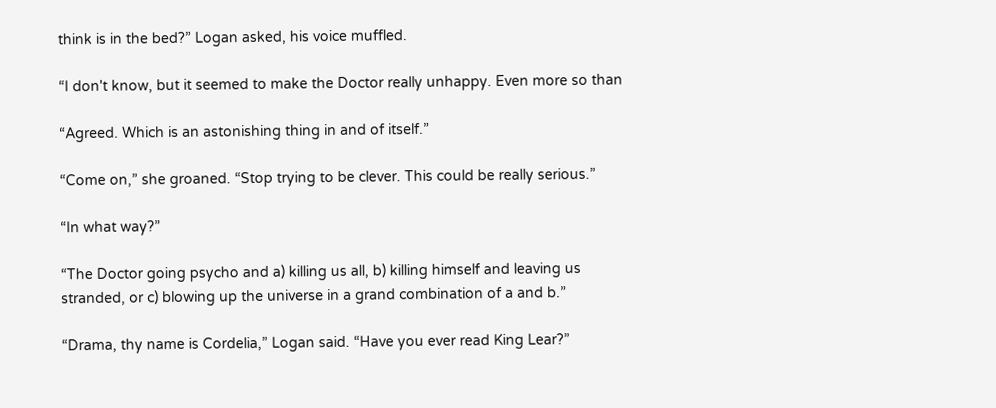think is in the bed?” Logan asked, his voice muffled.

“I don't know, but it seemed to make the Doctor really unhappy. Even more so than

“Agreed. Which is an astonishing thing in and of itself.”

“Come on,” she groaned. “Stop trying to be clever. This could be really serious.”

“In what way?”

“The Doctor going psycho and a) killing us all, b) killing himself and leaving us
stranded, or c) blowing up the universe in a grand combination of a and b.”

“Drama, thy name is Cordelia,” Logan said. “Have you ever read King Lear?”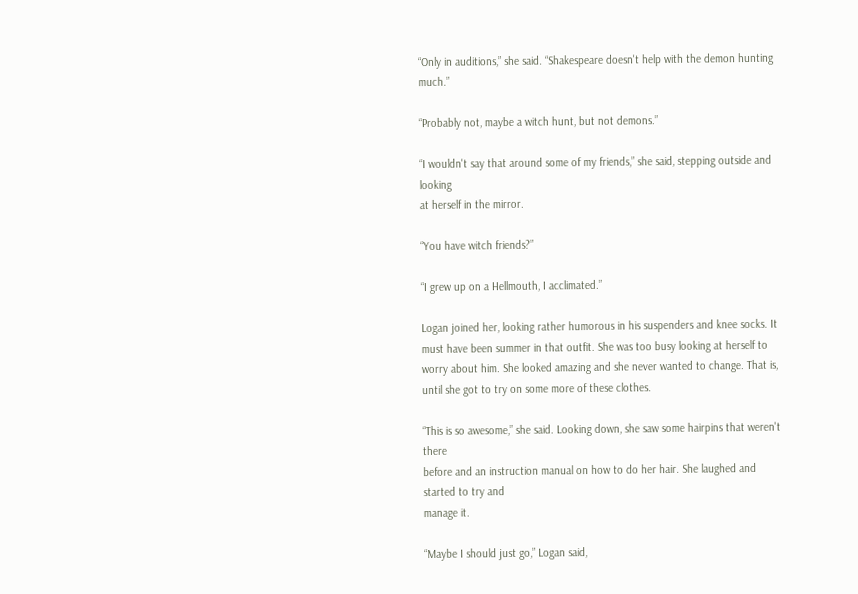“Only in auditions,” she said. “Shakespeare doesn't help with the demon hunting much.”

“Probably not, maybe a witch hunt, but not demons.”

“I wouldn't say that around some of my friends,” she said, stepping outside and looking
at herself in the mirror.

“You have witch friends?”

“I grew up on a Hellmouth, I acclimated.”

Logan joined her, looking rather humorous in his suspenders and knee socks. It must have been summer in that outfit. She was too busy looking at herself to worry about him. She looked amazing and she never wanted to change. That is, until she got to try on some more of these clothes.

“This is so awesome,” she said. Looking down, she saw some hairpins that weren't there
before and an instruction manual on how to do her hair. She laughed and started to try and
manage it.

“Maybe I should just go,” Logan said,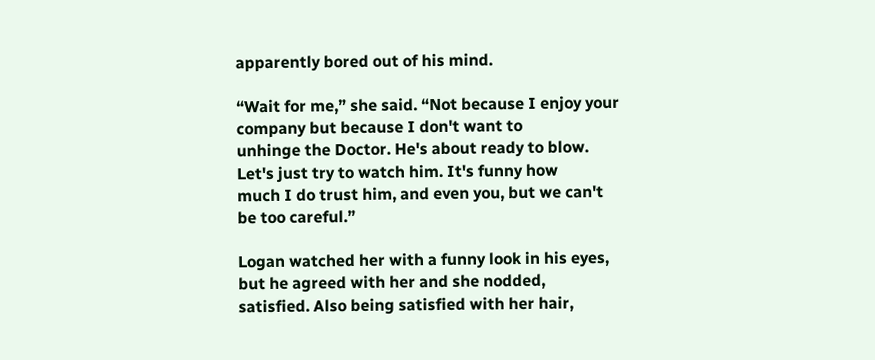apparently bored out of his mind.

“Wait for me,” she said. “Not because I enjoy your company but because I don't want to
unhinge the Doctor. He's about ready to blow. Let's just try to watch him. It's funny how
much I do trust him, and even you, but we can't be too careful.”

Logan watched her with a funny look in his eyes, but he agreed with her and she nodded,
satisfied. Also being satisfied with her hair,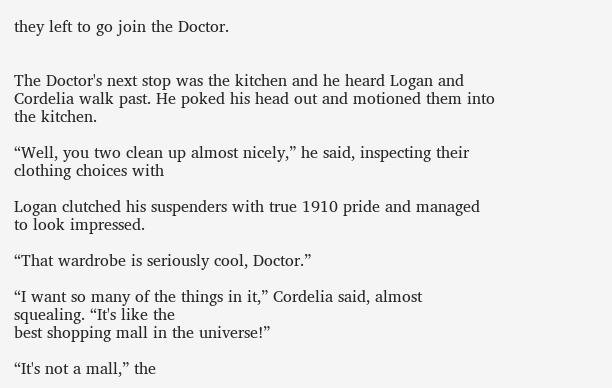they left to go join the Doctor.


The Doctor's next stop was the kitchen and he heard Logan and Cordelia walk past. He poked his head out and motioned them into the kitchen.

“Well, you two clean up almost nicely,” he said, inspecting their clothing choices with

Logan clutched his suspenders with true 1910 pride and managed to look impressed.

“That wardrobe is seriously cool, Doctor.”

“I want so many of the things in it,” Cordelia said, almost squealing. “It's like the
best shopping mall in the universe!”

“It's not a mall,” the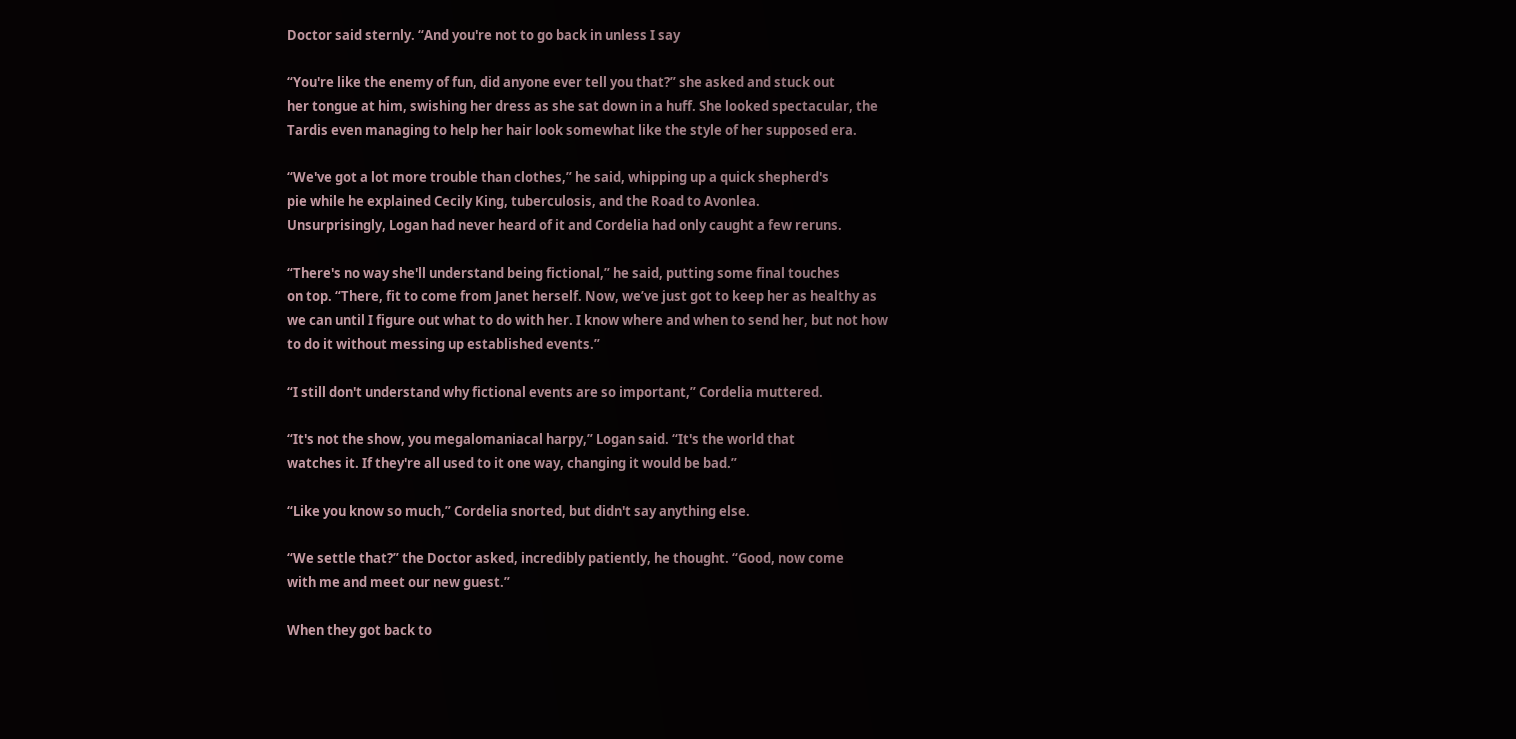Doctor said sternly. “And you're not to go back in unless I say

“You're like the enemy of fun, did anyone ever tell you that?” she asked and stuck out
her tongue at him, swishing her dress as she sat down in a huff. She looked spectacular, the
Tardis even managing to help her hair look somewhat like the style of her supposed era.

“We've got a lot more trouble than clothes,” he said, whipping up a quick shepherd's
pie while he explained Cecily King, tuberculosis, and the Road to Avonlea.
Unsurprisingly, Logan had never heard of it and Cordelia had only caught a few reruns.

“There's no way she'll understand being fictional,” he said, putting some final touches
on top. “There, fit to come from Janet herself. Now, we’ve just got to keep her as healthy as
we can until I figure out what to do with her. I know where and when to send her, but not how
to do it without messing up established events.”

“I still don't understand why fictional events are so important,” Cordelia muttered.

“It's not the show, you megalomaniacal harpy,” Logan said. “It's the world that
watches it. If they're all used to it one way, changing it would be bad.”

“Like you know so much,” Cordelia snorted, but didn't say anything else.

“We settle that?” the Doctor asked, incredibly patiently, he thought. “Good, now come
with me and meet our new guest.”

When they got back to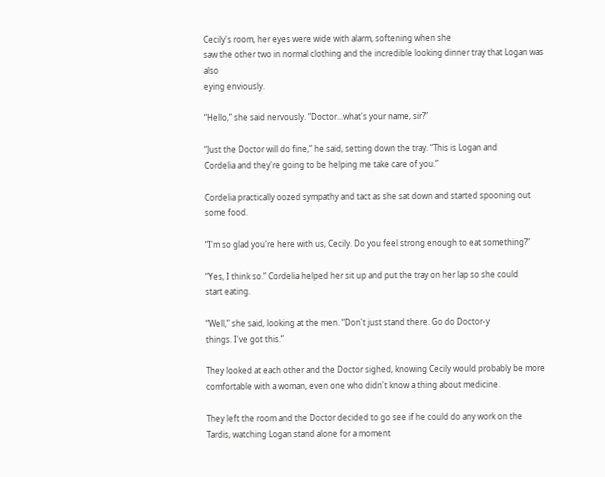Cecily's room, her eyes were wide with alarm, softening when she
saw the other two in normal clothing and the incredible looking dinner tray that Logan was also
eying enviously.

“Hello,” she said nervously. “Doctor...what's your name, sir?”

“Just the Doctor will do fine,” he said, setting down the tray. “This is Logan and
Cordelia and they're going to be helping me take care of you.”

Cordelia practically oozed sympathy and tact as she sat down and started spooning out
some food.

“I'm so glad you're here with us, Cecily. Do you feel strong enough to eat something?”

“Yes, I think so.” Cordelia helped her sit up and put the tray on her lap so she could
start eating.

“Well,” she said, looking at the men. “Don't just stand there. Go do Doctor-y
things. I've got this.”

They looked at each other and the Doctor sighed, knowing Cecily would probably be more
comfortable with a woman, even one who didn't know a thing about medicine.

They left the room and the Doctor decided to go see if he could do any work on the
Tardis, watching Logan stand alone for a moment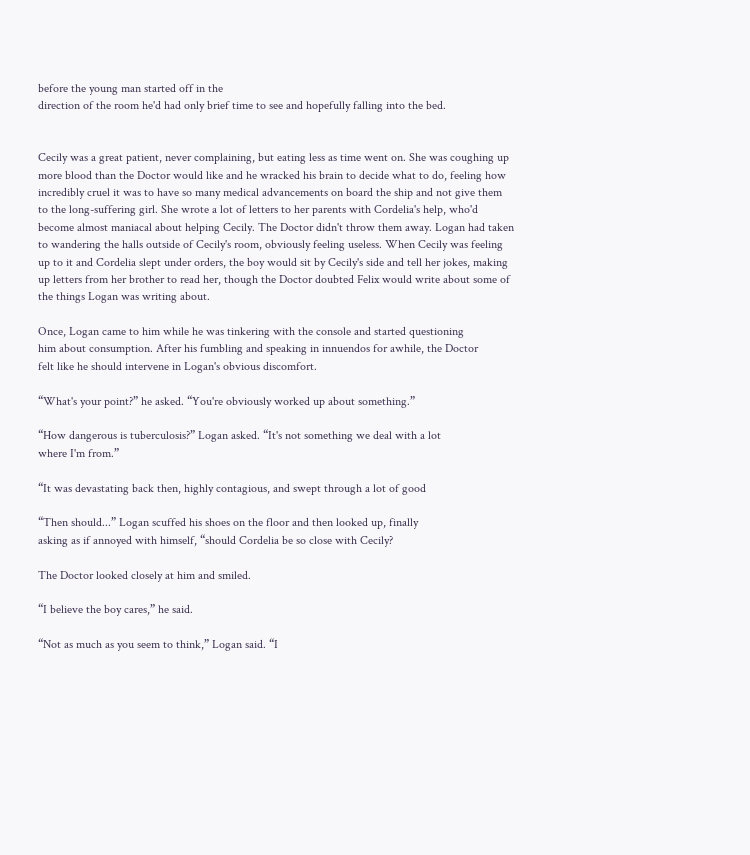before the young man started off in the
direction of the room he'd had only brief time to see and hopefully falling into the bed.


Cecily was a great patient, never complaining, but eating less as time went on. She was coughing up more blood than the Doctor would like and he wracked his brain to decide what to do, feeling how incredibly cruel it was to have so many medical advancements on board the ship and not give them to the long-suffering girl. She wrote a lot of letters to her parents with Cordelia's help, who'd become almost maniacal about helping Cecily. The Doctor didn't throw them away. Logan had taken to wandering the halls outside of Cecily's room, obviously feeling useless. When Cecily was feeling up to it and Cordelia slept under orders, the boy would sit by Cecily's side and tell her jokes, making up letters from her brother to read her, though the Doctor doubted Felix would write about some of the things Logan was writing about.

Once, Logan came to him while he was tinkering with the console and started questioning
him about consumption. After his fumbling and speaking in innuendos for awhile, the Doctor
felt like he should intervene in Logan's obvious discomfort.

“What's your point?” he asked. “You're obviously worked up about something.”

“How dangerous is tuberculosis?” Logan asked. “It's not something we deal with a lot
where I'm from.”

“It was devastating back then, highly contagious, and swept through a lot of good

“Then should...” Logan scuffed his shoes on the floor and then looked up, finally
asking as if annoyed with himself, “should Cordelia be so close with Cecily?

The Doctor looked closely at him and smiled.

“I believe the boy cares,” he said.

“Not as much as you seem to think,” Logan said. “I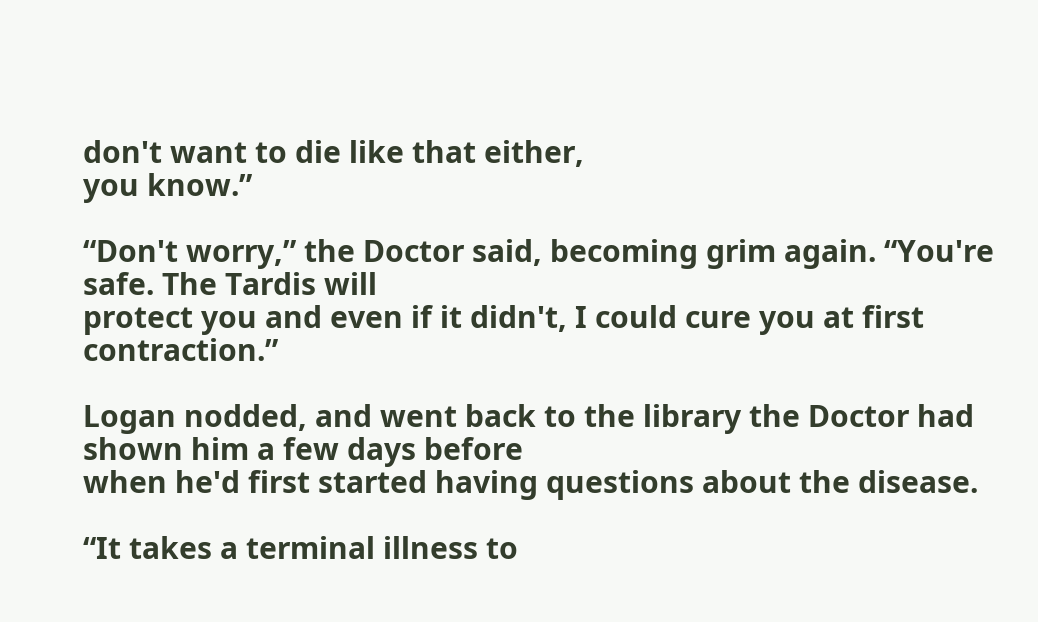don't want to die like that either,
you know.”

“Don't worry,” the Doctor said, becoming grim again. “You're safe. The Tardis will
protect you and even if it didn't, I could cure you at first contraction.”

Logan nodded, and went back to the library the Doctor had shown him a few days before
when he'd first started having questions about the disease.

“It takes a terminal illness to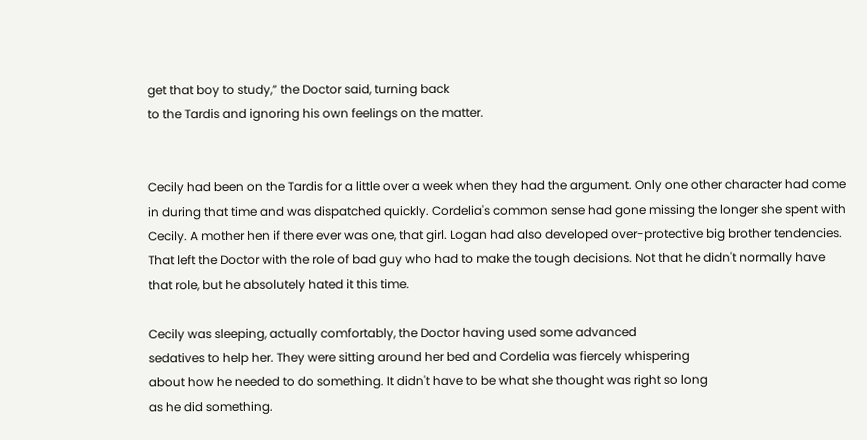get that boy to study,” the Doctor said, turning back
to the Tardis and ignoring his own feelings on the matter.


Cecily had been on the Tardis for a little over a week when they had the argument. Only one other character had come in during that time and was dispatched quickly. Cordelia's common sense had gone missing the longer she spent with Cecily. A mother hen if there ever was one, that girl. Logan had also developed over-protective big brother tendencies. That left the Doctor with the role of bad guy who had to make the tough decisions. Not that he didn't normally have that role, but he absolutely hated it this time.

Cecily was sleeping, actually comfortably, the Doctor having used some advanced
sedatives to help her. They were sitting around her bed and Cordelia was fiercely whispering
about how he needed to do something. It didn't have to be what she thought was right so long
as he did something.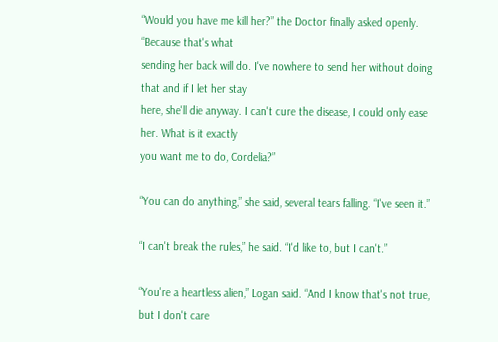“Would you have me kill her?” the Doctor finally asked openly. “Because that's what
sending her back will do. I've nowhere to send her without doing that and if I let her stay
here, she'll die anyway. I can't cure the disease, I could only ease her. What is it exactly
you want me to do, Cordelia?”

“You can do anything,” she said, several tears falling. “I've seen it.”

“I can't break the rules,” he said. “I'd like to, but I can't.”

“You're a heartless alien,” Logan said. “And I know that's not true, but I don't care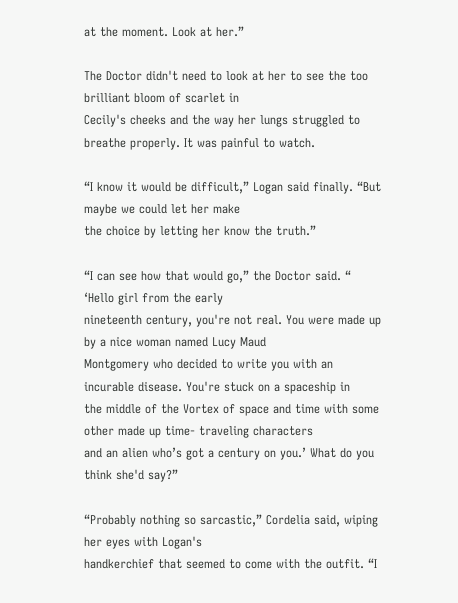at the moment. Look at her.”

The Doctor didn't need to look at her to see the too brilliant bloom of scarlet in
Cecily's cheeks and the way her lungs struggled to breathe properly. It was painful to watch.

“I know it would be difficult,” Logan said finally. “But maybe we could let her make
the choice by letting her know the truth.”

“I can see how that would go,” the Doctor said. “ ‘Hello girl from the early
nineteenth century, you're not real. You were made up by a nice woman named Lucy Maud
Montgomery who decided to write you with an incurable disease. You're stuck on a spaceship in
the middle of the Vortex of space and time with some other made up time- traveling characters
and an alien who’s got a century on you.’ What do you think she'd say?”

“Probably nothing so sarcastic,” Cordelia said, wiping her eyes with Logan's
handkerchief that seemed to come with the outfit. “I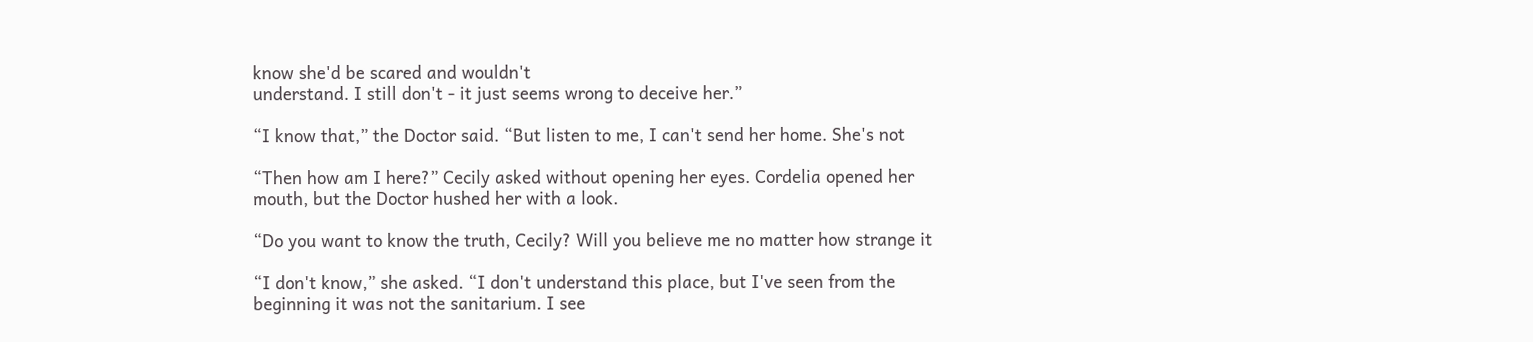know she'd be scared and wouldn't
understand. I still don't - it just seems wrong to deceive her.”

“I know that,” the Doctor said. “But listen to me, I can't send her home. She's not

“Then how am I here?” Cecily asked without opening her eyes. Cordelia opened her
mouth, but the Doctor hushed her with a look.

“Do you want to know the truth, Cecily? Will you believe me no matter how strange it

“I don't know,” she asked. “I don't understand this place, but I've seen from the
beginning it was not the sanitarium. I see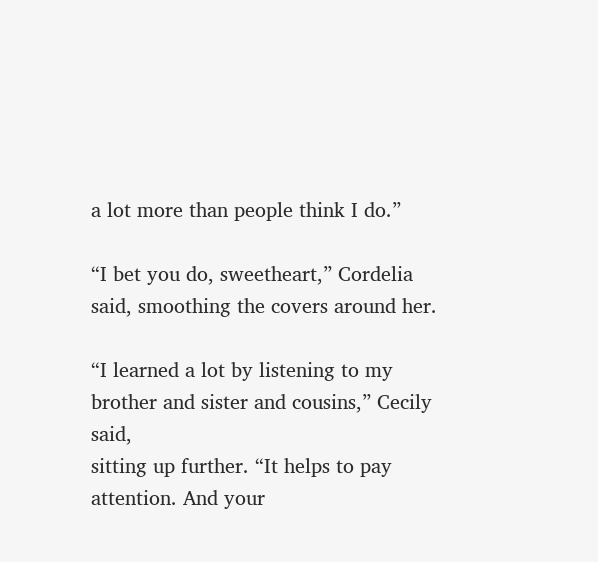a lot more than people think I do.”

“I bet you do, sweetheart,” Cordelia said, smoothing the covers around her.

“I learned a lot by listening to my brother and sister and cousins,” Cecily said,
sitting up further. “It helps to pay attention. And your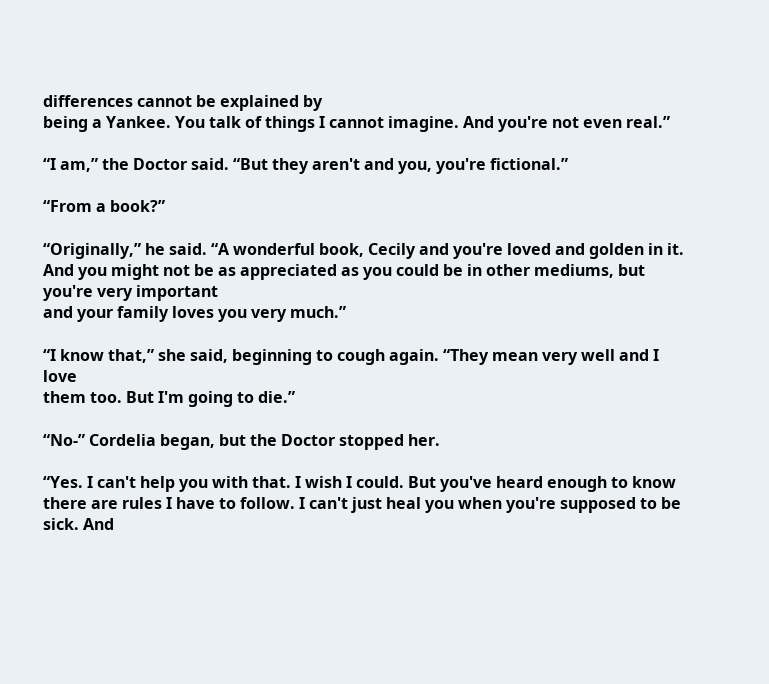differences cannot be explained by
being a Yankee. You talk of things I cannot imagine. And you're not even real.”

“I am,” the Doctor said. “But they aren't and you, you're fictional.”

“From a book?”

“Originally,” he said. “A wonderful book, Cecily and you're loved and golden in it.
And you might not be as appreciated as you could be in other mediums, but you're very important
and your family loves you very much.”

“I know that,” she said, beginning to cough again. “They mean very well and I love
them too. But I'm going to die.”

“No-” Cordelia began, but the Doctor stopped her.

“Yes. I can't help you with that. I wish I could. But you've heard enough to know
there are rules I have to follow. I can't just heal you when you're supposed to be sick. And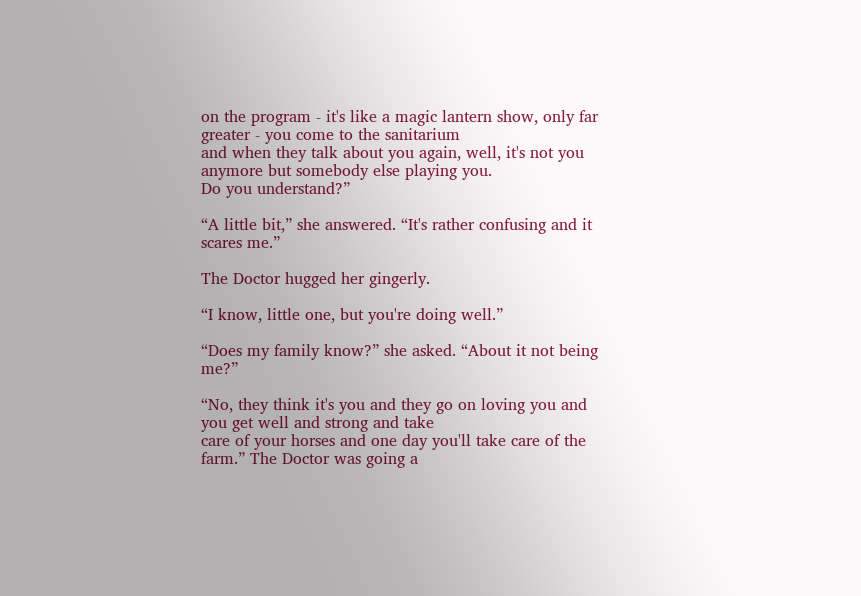on the program - it's like a magic lantern show, only far greater - you come to the sanitarium
and when they talk about you again, well, it's not you anymore but somebody else playing you.
Do you understand?”

“A little bit,” she answered. “It's rather confusing and it scares me.”

The Doctor hugged her gingerly.

“I know, little one, but you're doing well.”

“Does my family know?” she asked. “About it not being me?”

“No, they think it's you and they go on loving you and you get well and strong and take
care of your horses and one day you'll take care of the farm.” The Doctor was going a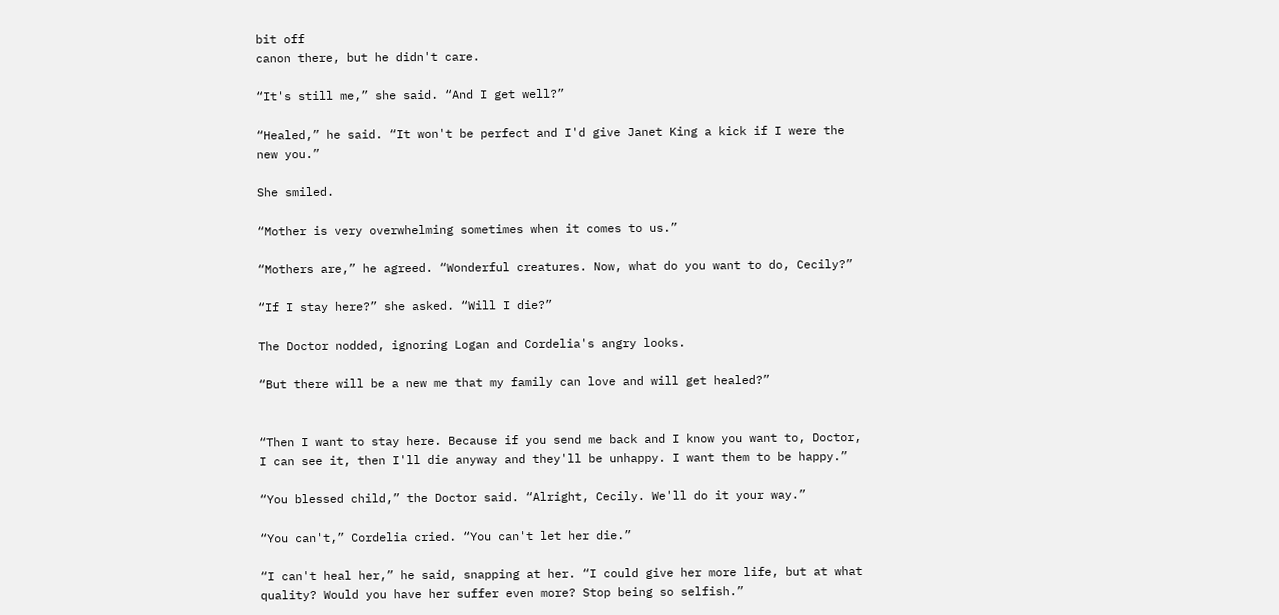bit off
canon there, but he didn't care.

“It's still me,” she said. “And I get well?”

“Healed,” he said. “It won't be perfect and I'd give Janet King a kick if I were the
new you.”

She smiled.

“Mother is very overwhelming sometimes when it comes to us.”

“Mothers are,” he agreed. “Wonderful creatures. Now, what do you want to do, Cecily?”

“If I stay here?” she asked. “Will I die?”

The Doctor nodded, ignoring Logan and Cordelia's angry looks.

“But there will be a new me that my family can love and will get healed?”


“Then I want to stay here. Because if you send me back and I know you want to, Doctor,
I can see it, then I'll die anyway and they'll be unhappy. I want them to be happy.”

“You blessed child,” the Doctor said. “Alright, Cecily. We'll do it your way.”

“You can't,” Cordelia cried. “You can't let her die.”

“I can't heal her,” he said, snapping at her. “I could give her more life, but at what
quality? Would you have her suffer even more? Stop being so selfish.”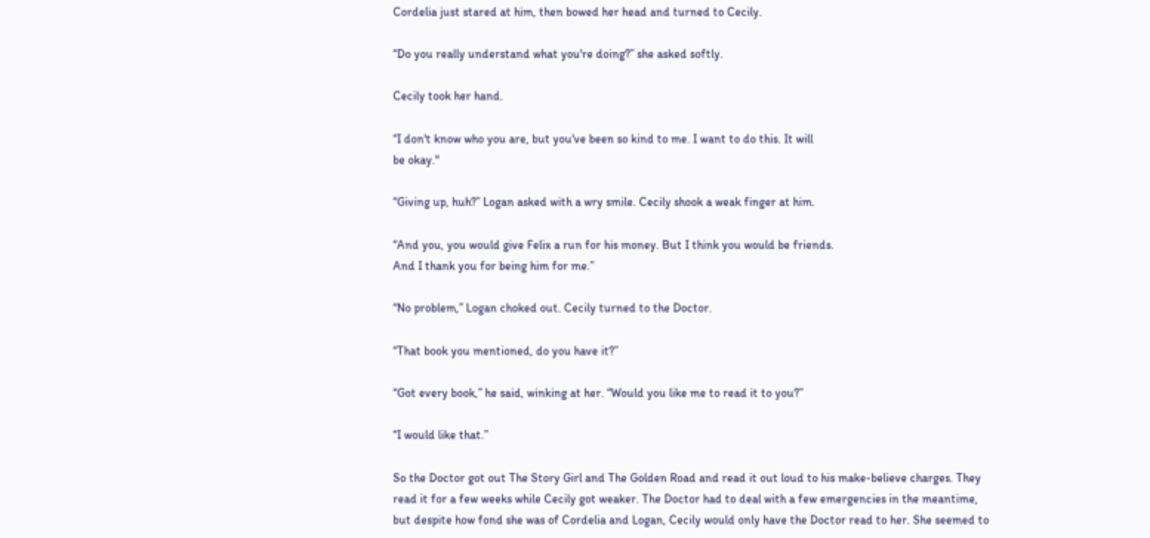Cordelia just stared at him, then bowed her head and turned to Cecily.

“Do you really understand what you're doing?” she asked softly.

Cecily took her hand.

“I don't know who you are, but you've been so kind to me. I want to do this. It will
be okay."

“Giving up, huh?” Logan asked with a wry smile. Cecily shook a weak finger at him.

“And you, you would give Felix a run for his money. But I think you would be friends.
And I thank you for being him for me.”

“No problem,” Logan choked out. Cecily turned to the Doctor.

“That book you mentioned, do you have it?”

“Got every book,” he said, winking at her. “Would you like me to read it to you?”

“I would like that.”

So the Doctor got out The Story Girl and The Golden Road and read it out loud to his make-believe charges. They read it for a few weeks while Cecily got weaker. The Doctor had to deal with a few emergencies in the meantime, but despite how fond she was of Cordelia and Logan, Cecily would only have the Doctor read to her. She seemed to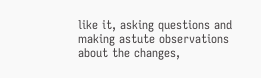like it, asking questions and making astute observations about the changes,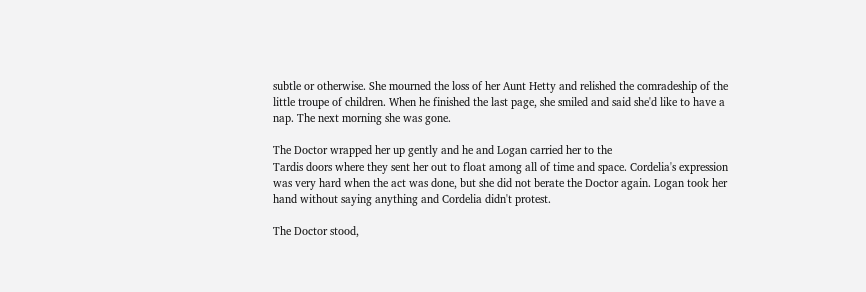subtle or otherwise. She mourned the loss of her Aunt Hetty and relished the comradeship of the little troupe of children. When he finished the last page, she smiled and said she'd like to have a nap. The next morning she was gone.

The Doctor wrapped her up gently and he and Logan carried her to the
Tardis doors where they sent her out to float among all of time and space. Cordelia's expression was very hard when the act was done, but she did not berate the Doctor again. Logan took her hand without saying anything and Cordelia didn't protest.

The Doctor stood,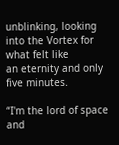unblinking, looking into the Vortex for what felt like
an eternity and only five minutes.

“I'm the lord of space and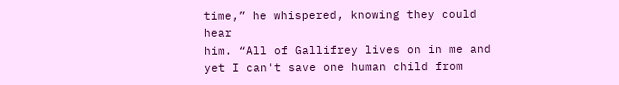time,” he whispered, knowing they could hear
him. “All of Gallifrey lives on in me and yet I can't save one human child from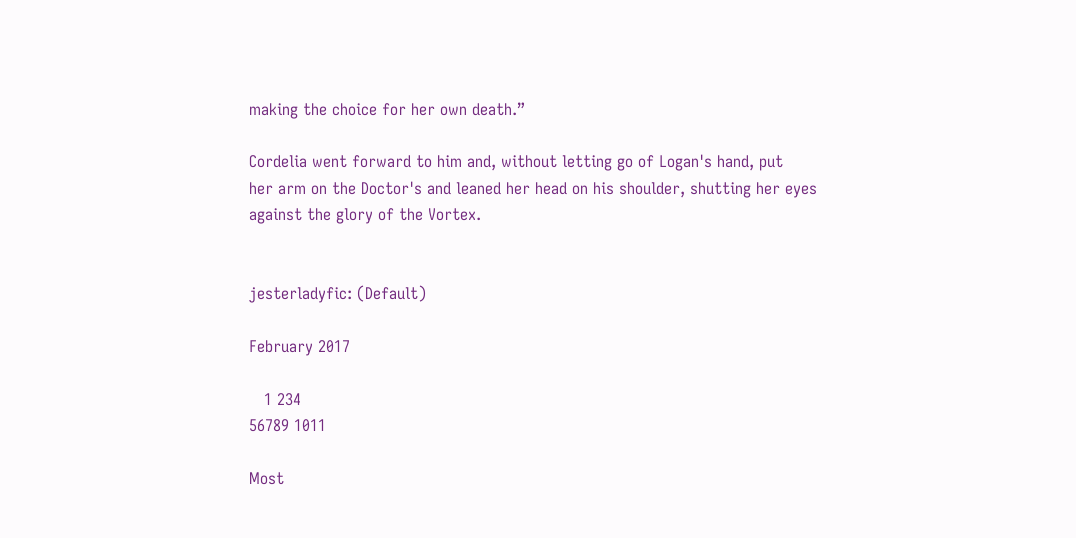making the choice for her own death.”

Cordelia went forward to him and, without letting go of Logan's hand, put
her arm on the Doctor's and leaned her head on his shoulder, shutting her eyes
against the glory of the Vortex.


jesterladyfic: (Default)

February 2017

   1 234
56789 1011

Most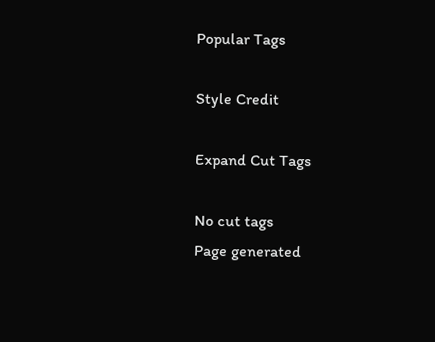Popular Tags

Style Credit

Expand Cut Tags

No cut tags
Page generated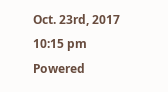Oct. 23rd, 2017 10:15 pm
Powered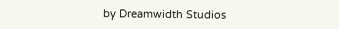by Dreamwidth Studios